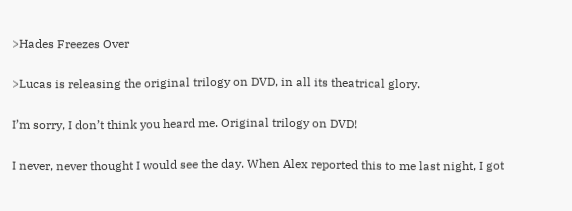>Hades Freezes Over

>Lucas is releasing the original trilogy on DVD, in all its theatrical glory.

I’m sorry, I don’t think you heard me. Original trilogy on DVD!

I never, never thought I would see the day. When Alex reported this to me last night, I got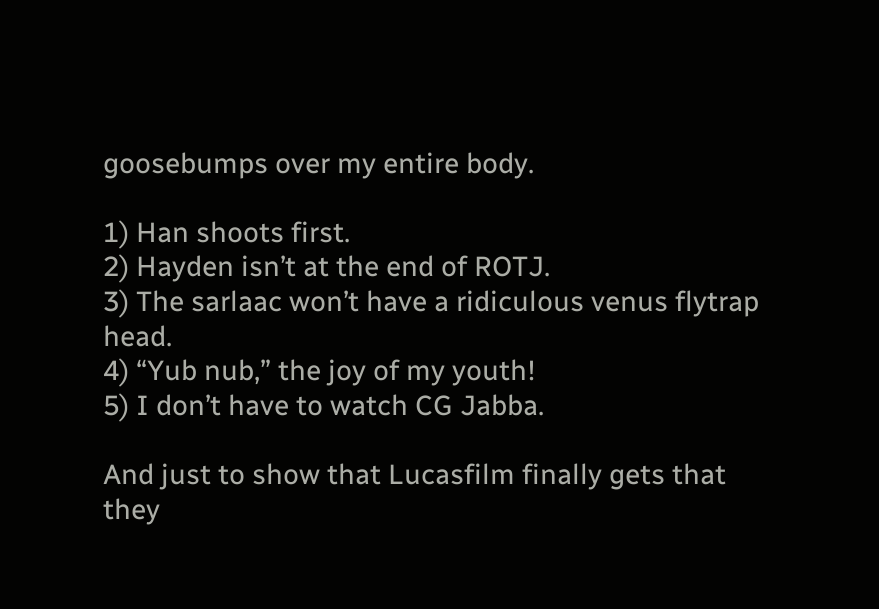goosebumps over my entire body.

1) Han shoots first.
2) Hayden isn’t at the end of ROTJ.
3) The sarlaac won’t have a ridiculous venus flytrap head.
4) “Yub nub,” the joy of my youth!
5) I don’t have to watch CG Jabba.

And just to show that Lucasfilm finally gets that they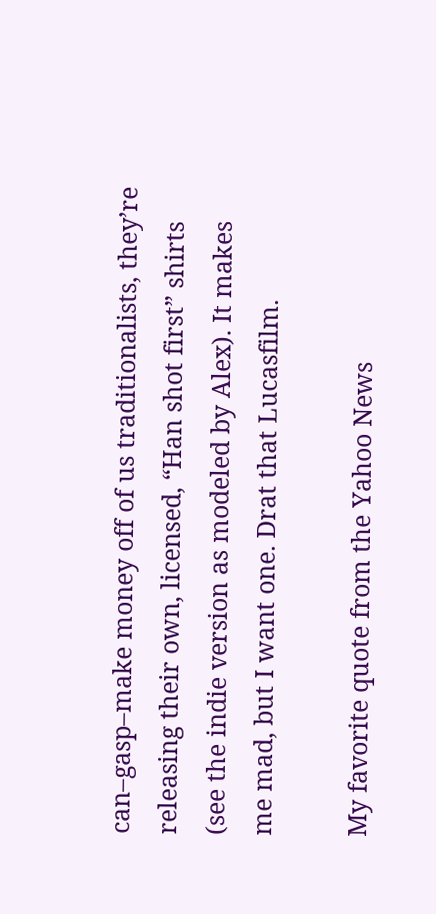can–gasp–make money off of us traditionalists, they’re releasing their own, licensed, “Han shot first” shirts (see the indie version as modeled by Alex). It makes me mad, but I want one. Drat that Lucasfilm.

My favorite quote from the Yahoo News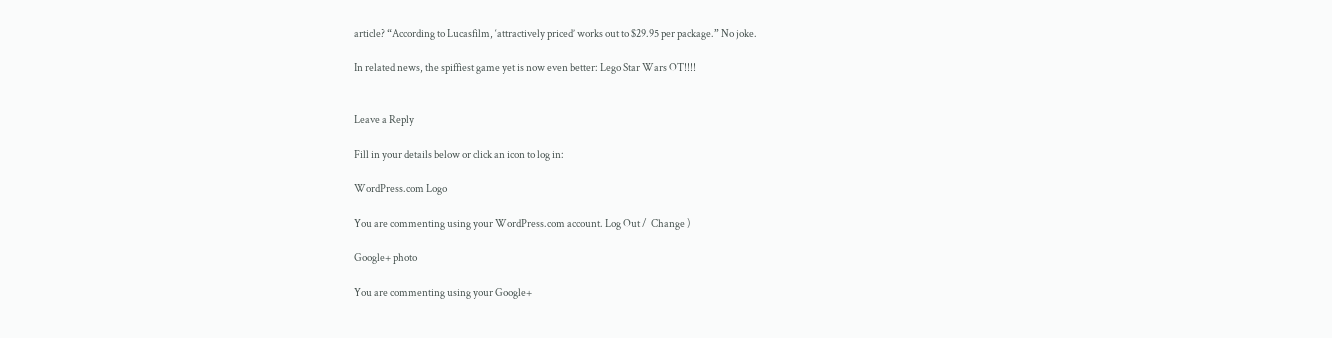article? “According to Lucasfilm, ‘attractively priced’ works out to $29.95 per package.” No joke.

In related news, the spiffiest game yet is now even better: Lego Star Wars OT!!!!


Leave a Reply

Fill in your details below or click an icon to log in:

WordPress.com Logo

You are commenting using your WordPress.com account. Log Out /  Change )

Google+ photo

You are commenting using your Google+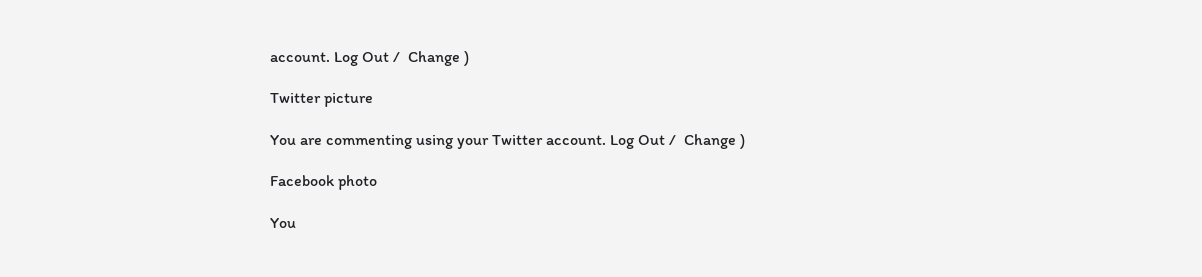account. Log Out /  Change )

Twitter picture

You are commenting using your Twitter account. Log Out /  Change )

Facebook photo

You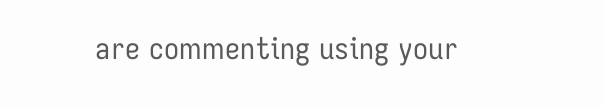are commenting using your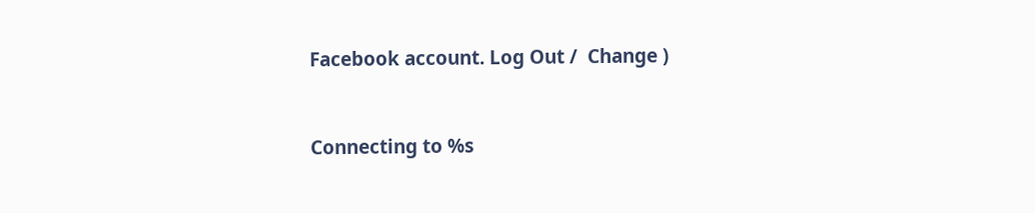Facebook account. Log Out /  Change )


Connecting to %s